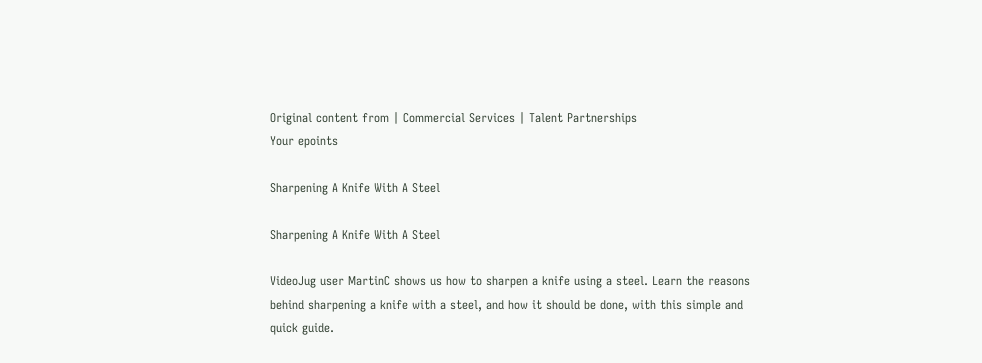Original content from | Commercial Services | Talent Partnerships
Your epoints

Sharpening A Knife With A Steel

Sharpening A Knife With A Steel

VideoJug user MartinC shows us how to sharpen a knife using a steel. Learn the reasons behind sharpening a knife with a steel, and how it should be done, with this simple and quick guide.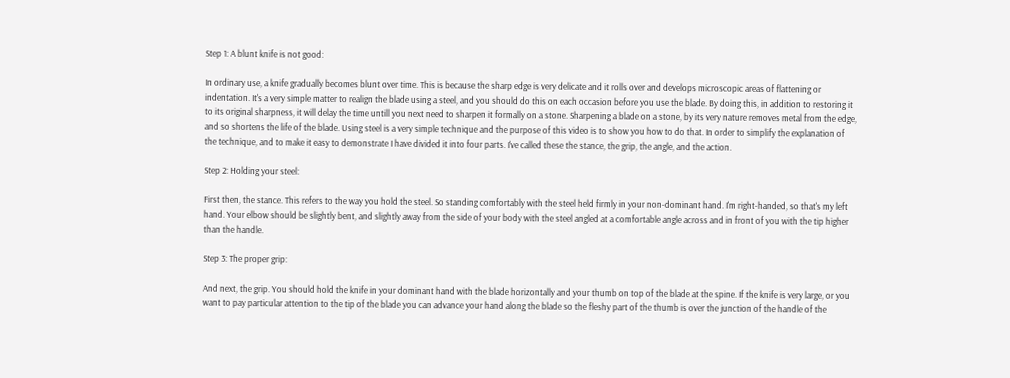Step 1: A blunt knife is not good:

In ordinary use, a knife gradually becomes blunt over time. This is because the sharp edge is very delicate and it rolls over and develops microscopic areas of flattening or indentation. It's a very simple matter to realign the blade using a steel, and you should do this on each occasion before you use the blade. By doing this, in addition to restoring it to its original sharpness, it will delay the time untill you next need to sharpen it formally on a stone. Sharpening a blade on a stone, by its very nature removes metal from the edge, and so shortens the life of the blade. Using steel is a very simple technique and the purpose of this video is to show you how to do that. In order to simplify the explanation of the technique, and to make it easy to demonstrate I have divided it into four parts. I've called these the stance, the grip, the angle, and the action.

Step 2: Holding your steel:

First then, the stance. This refers to the way you hold the steel. So standing comfortably with the steel held firmly in your non-dominant hand. I'm right-handed, so that's my left hand. Your elbow should be slightly bent, and slightly away from the side of your body with the steel angled at a comfortable angle across and in front of you with the tip higher than the handle.

Step 3: The proper grip:

And next, the grip. You should hold the knife in your dominant hand with the blade horizontally and your thumb on top of the blade at the spine. If the knife is very large, or you want to pay particular attention to the tip of the blade you can advance your hand along the blade so the fleshy part of the thumb is over the junction of the handle of the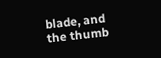blade, and the thumb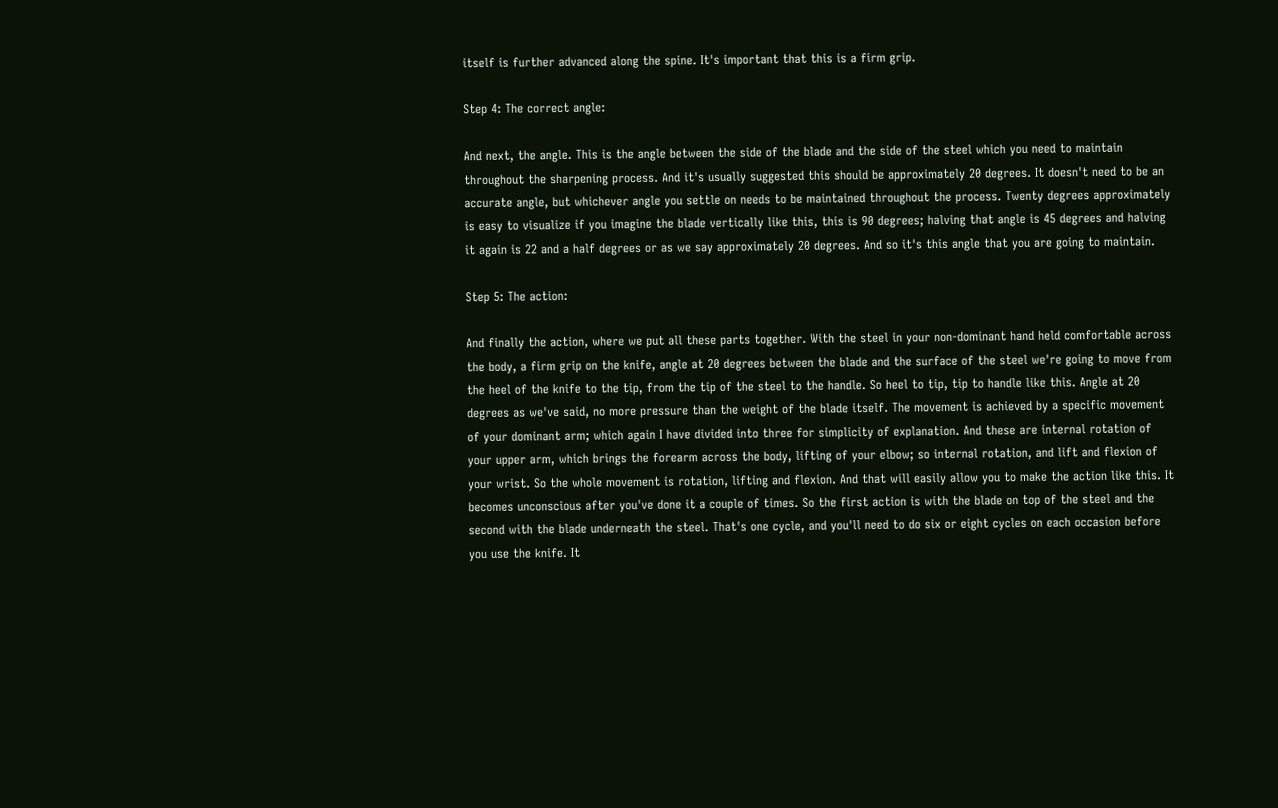itself is further advanced along the spine. It's important that this is a firm grip.

Step 4: The correct angle:

And next, the angle. This is the angle between the side of the blade and the side of the steel which you need to maintain throughout the sharpening process. And it's usually suggested this should be approximately 20 degrees. It doesn't need to be an accurate angle, but whichever angle you settle on needs to be maintained throughout the process. Twenty degrees approximately is easy to visualize if you imagine the blade vertically like this, this is 90 degrees; halving that angle is 45 degrees and halving it again is 22 and a half degrees or as we say approximately 20 degrees. And so it's this angle that you are going to maintain.

Step 5: The action:

And finally the action, where we put all these parts together. With the steel in your non-dominant hand held comfortable across the body, a firm grip on the knife, angle at 20 degrees between the blade and the surface of the steel we're going to move from the heel of the knife to the tip, from the tip of the steel to the handle. So heel to tip, tip to handle like this. Angle at 20 degrees as we've said, no more pressure than the weight of the blade itself. The movement is achieved by a specific movement of your dominant arm; which again I have divided into three for simplicity of explanation. And these are internal rotation of your upper arm, which brings the forearm across the body, lifting of your elbow; so internal rotation, and lift and flexion of your wrist. So the whole movement is rotation, lifting and flexion. And that will easily allow you to make the action like this. It becomes unconscious after you've done it a couple of times. So the first action is with the blade on top of the steel and the second with the blade underneath the steel. That's one cycle, and you'll need to do six or eight cycles on each occasion before you use the knife. It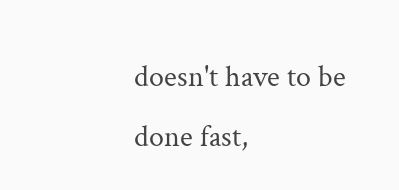doesn't have to be done fast,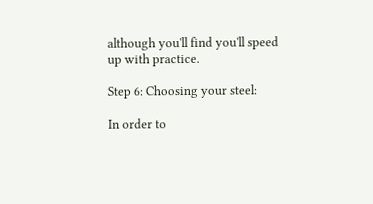although you'll find you'll speed up with practice.

Step 6: Choosing your steel:

In order to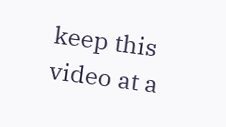keep this video at a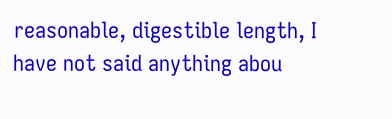reasonable, digestible length, I have not said anything abou